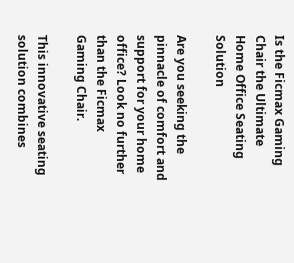Is the Ficmax Gaming Chair the Ultimate Home Office Seating Solution

Are you seeking the pinnacle of comfort and support for your home office? Look no further than the Ficmax Gaming Chair.

This innovative seating solution combines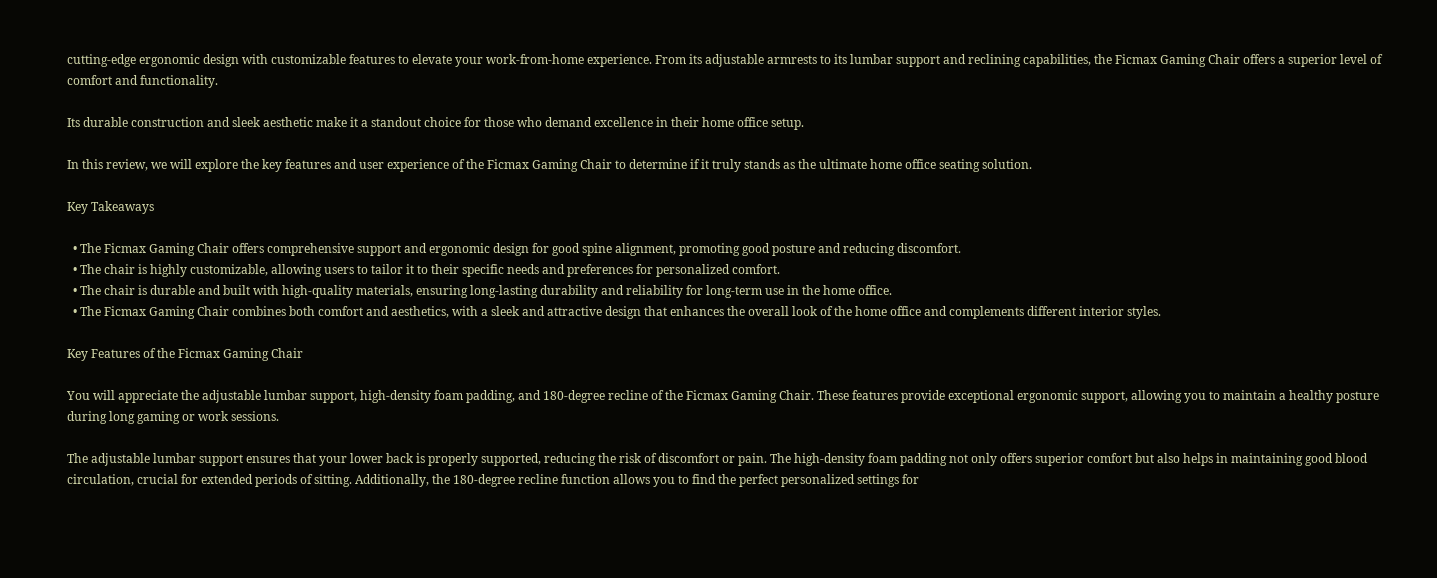cutting-edge ergonomic design with customizable features to elevate your work-from-home experience. From its adjustable armrests to its lumbar support and reclining capabilities, the Ficmax Gaming Chair offers a superior level of comfort and functionality.

Its durable construction and sleek aesthetic make it a standout choice for those who demand excellence in their home office setup.

In this review, we will explore the key features and user experience of the Ficmax Gaming Chair to determine if it truly stands as the ultimate home office seating solution.

Key Takeaways

  • The Ficmax Gaming Chair offers comprehensive support and ergonomic design for good spine alignment, promoting good posture and reducing discomfort.
  • The chair is highly customizable, allowing users to tailor it to their specific needs and preferences for personalized comfort.
  • The chair is durable and built with high-quality materials, ensuring long-lasting durability and reliability for long-term use in the home office.
  • The Ficmax Gaming Chair combines both comfort and aesthetics, with a sleek and attractive design that enhances the overall look of the home office and complements different interior styles.

Key Features of the Ficmax Gaming Chair

You will appreciate the adjustable lumbar support, high-density foam padding, and 180-degree recline of the Ficmax Gaming Chair. These features provide exceptional ergonomic support, allowing you to maintain a healthy posture during long gaming or work sessions.

The adjustable lumbar support ensures that your lower back is properly supported, reducing the risk of discomfort or pain. The high-density foam padding not only offers superior comfort but also helps in maintaining good blood circulation, crucial for extended periods of sitting. Additionally, the 180-degree recline function allows you to find the perfect personalized settings for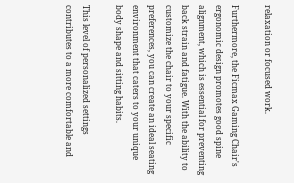relaxation or focused work.

Furthermore, the Ficmax Gaming Chair's ergonomic design promotes good spine alignment, which is essential for preventing back strain and fatigue. With the ability to customize the chair to your specific preferences, you can create an ideal seating environment that caters to your unique body shape and sitting habits.

This level of personalized settings contributes to a more comfortable and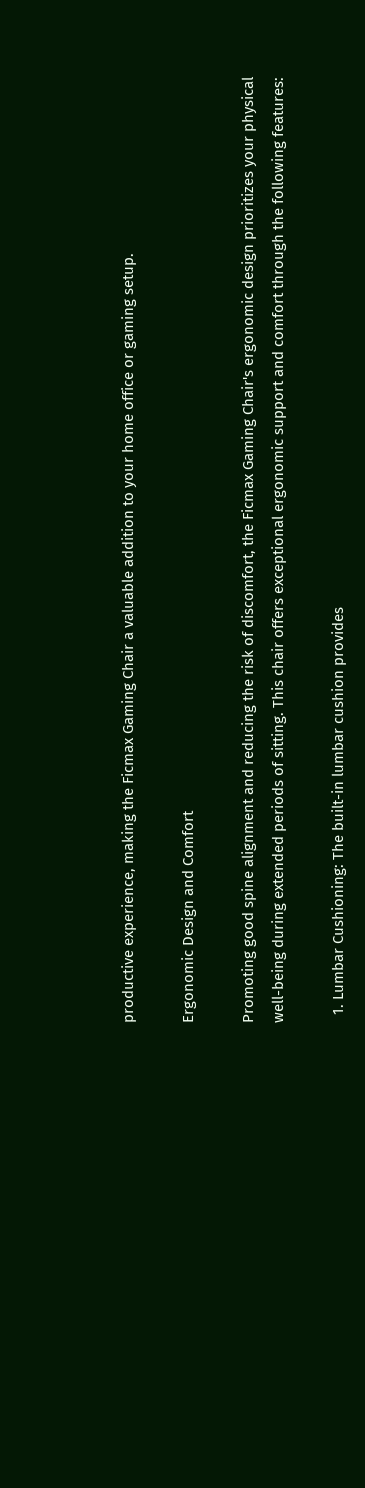productive experience, making the Ficmax Gaming Chair a valuable addition to your home office or gaming setup.

Ergonomic Design and Comfort

Promoting good spine alignment and reducing the risk of discomfort, the Ficmax Gaming Chair's ergonomic design prioritizes your physical well-being during extended periods of sitting. This chair offers exceptional ergonomic support and comfort through the following features:

  1. Lumbar Cushioning: The built-in lumbar cushion provides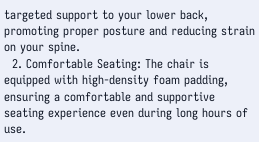targeted support to your lower back, promoting proper posture and reducing strain on your spine.
  2. Comfortable Seating: The chair is equipped with high-density foam padding, ensuring a comfortable and supportive seating experience even during long hours of use.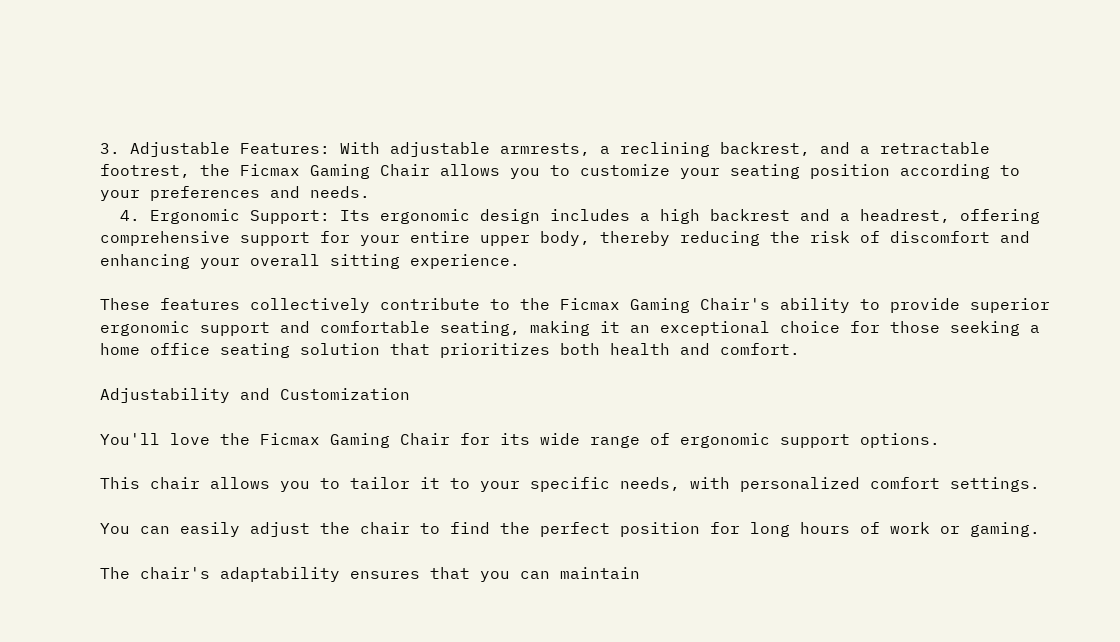3. Adjustable Features: With adjustable armrests, a reclining backrest, and a retractable footrest, the Ficmax Gaming Chair allows you to customize your seating position according to your preferences and needs.
  4. Ergonomic Support: Its ergonomic design includes a high backrest and a headrest, offering comprehensive support for your entire upper body, thereby reducing the risk of discomfort and enhancing your overall sitting experience.

These features collectively contribute to the Ficmax Gaming Chair's ability to provide superior ergonomic support and comfortable seating, making it an exceptional choice for those seeking a home office seating solution that prioritizes both health and comfort.

Adjustability and Customization

You'll love the Ficmax Gaming Chair for its wide range of ergonomic support options.

This chair allows you to tailor it to your specific needs, with personalized comfort settings.

You can easily adjust the chair to find the perfect position for long hours of work or gaming.

The chair's adaptability ensures that you can maintain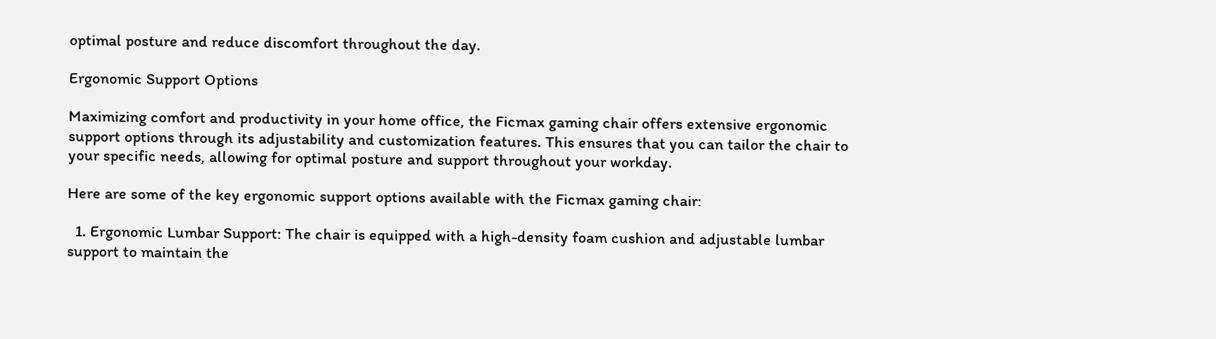optimal posture and reduce discomfort throughout the day.

Ergonomic Support Options

Maximizing comfort and productivity in your home office, the Ficmax gaming chair offers extensive ergonomic support options through its adjustability and customization features. This ensures that you can tailor the chair to your specific needs, allowing for optimal posture and support throughout your workday.

Here are some of the key ergonomic support options available with the Ficmax gaming chair:

  1. Ergonomic Lumbar Support: The chair is equipped with a high-density foam cushion and adjustable lumbar support to maintain the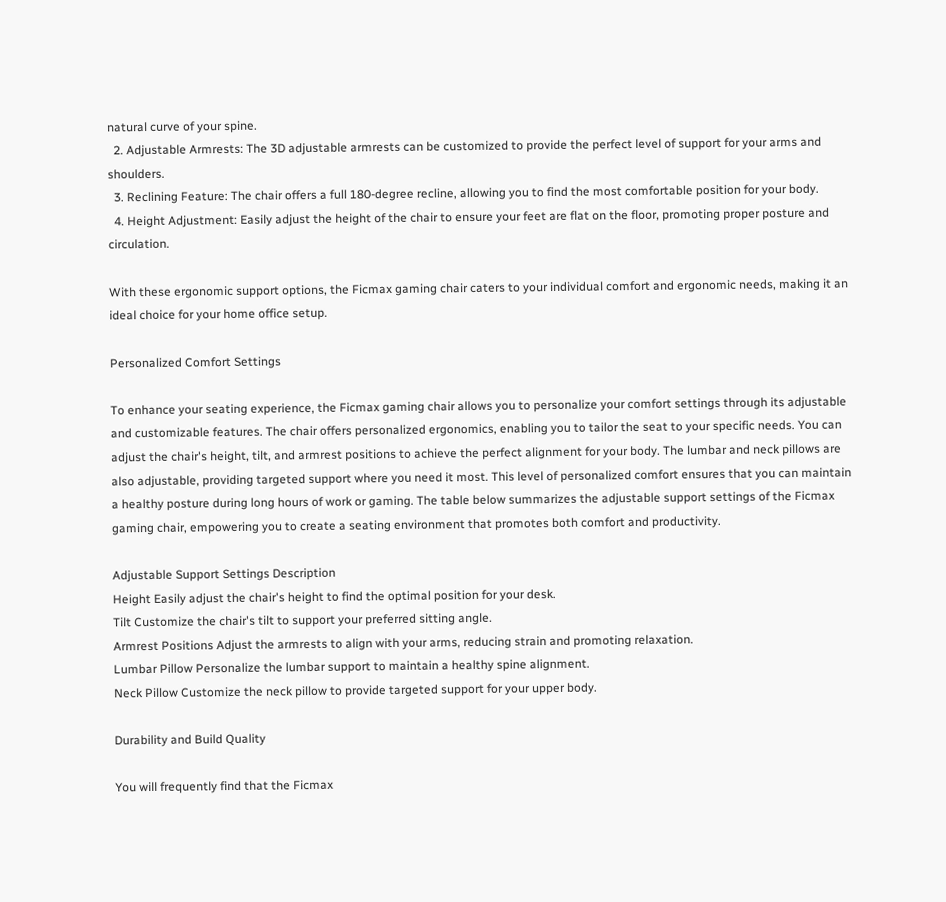natural curve of your spine.
  2. Adjustable Armrests: The 3D adjustable armrests can be customized to provide the perfect level of support for your arms and shoulders.
  3. Reclining Feature: The chair offers a full 180-degree recline, allowing you to find the most comfortable position for your body.
  4. Height Adjustment: Easily adjust the height of the chair to ensure your feet are flat on the floor, promoting proper posture and circulation.

With these ergonomic support options, the Ficmax gaming chair caters to your individual comfort and ergonomic needs, making it an ideal choice for your home office setup.

Personalized Comfort Settings

To enhance your seating experience, the Ficmax gaming chair allows you to personalize your comfort settings through its adjustable and customizable features. The chair offers personalized ergonomics, enabling you to tailor the seat to your specific needs. You can adjust the chair's height, tilt, and armrest positions to achieve the perfect alignment for your body. The lumbar and neck pillows are also adjustable, providing targeted support where you need it most. This level of personalized comfort ensures that you can maintain a healthy posture during long hours of work or gaming. The table below summarizes the adjustable support settings of the Ficmax gaming chair, empowering you to create a seating environment that promotes both comfort and productivity.

Adjustable Support Settings Description
Height Easily adjust the chair's height to find the optimal position for your desk.
Tilt Customize the chair's tilt to support your preferred sitting angle.
Armrest Positions Adjust the armrests to align with your arms, reducing strain and promoting relaxation.
Lumbar Pillow Personalize the lumbar support to maintain a healthy spine alignment.
Neck Pillow Customize the neck pillow to provide targeted support for your upper body.

Durability and Build Quality

You will frequently find that the Ficmax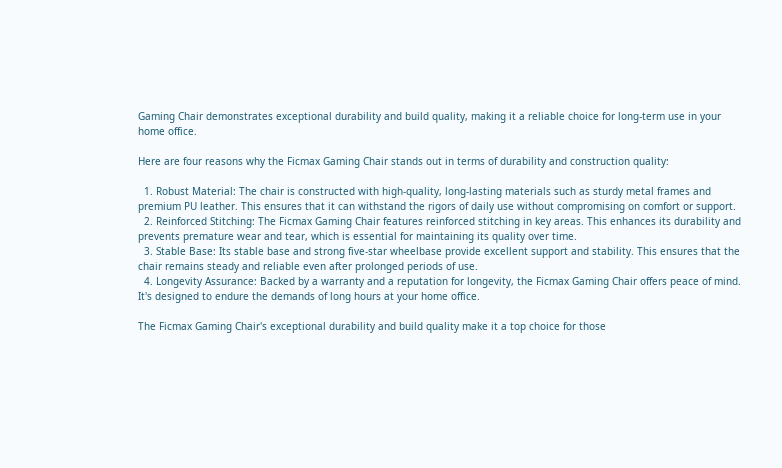Gaming Chair demonstrates exceptional durability and build quality, making it a reliable choice for long-term use in your home office.

Here are four reasons why the Ficmax Gaming Chair stands out in terms of durability and construction quality:

  1. Robust Material: The chair is constructed with high-quality, long-lasting materials such as sturdy metal frames and premium PU leather. This ensures that it can withstand the rigors of daily use without compromising on comfort or support.
  2. Reinforced Stitching: The Ficmax Gaming Chair features reinforced stitching in key areas. This enhances its durability and prevents premature wear and tear, which is essential for maintaining its quality over time.
  3. Stable Base: Its stable base and strong five-star wheelbase provide excellent support and stability. This ensures that the chair remains steady and reliable even after prolonged periods of use.
  4. Longevity Assurance: Backed by a warranty and a reputation for longevity, the Ficmax Gaming Chair offers peace of mind. It's designed to endure the demands of long hours at your home office.

The Ficmax Gaming Chair's exceptional durability and build quality make it a top choice for those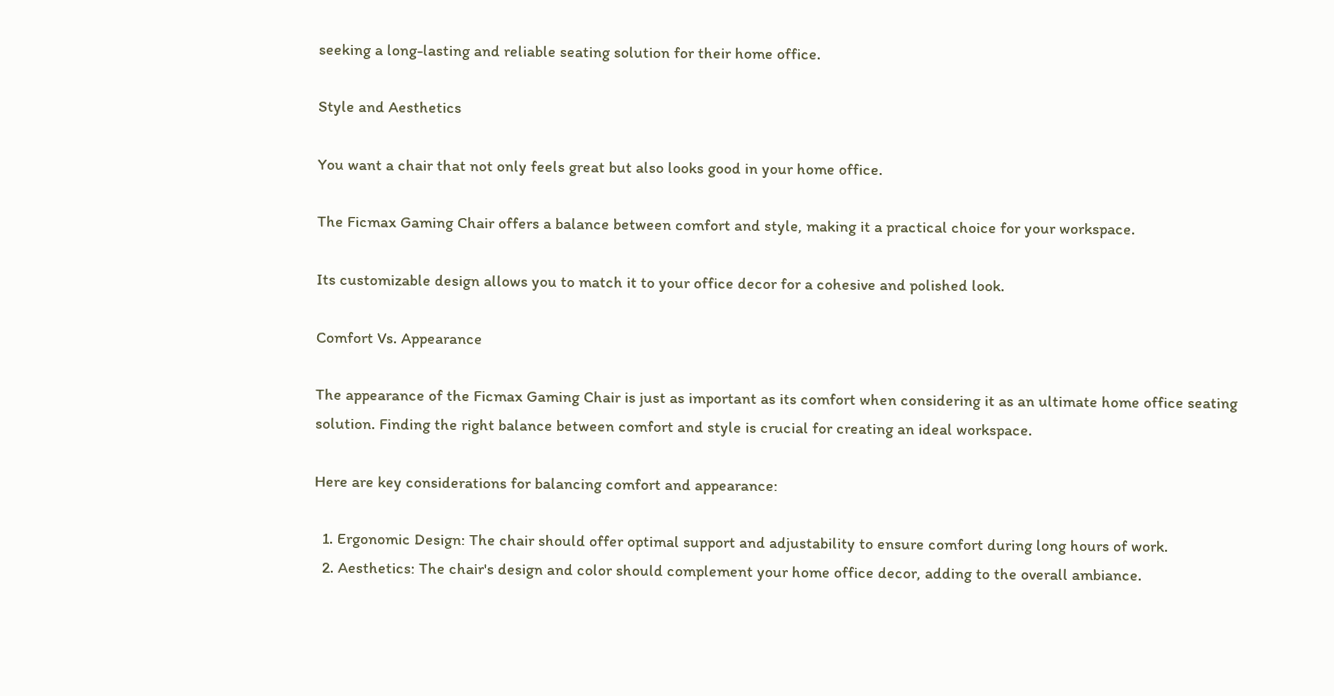seeking a long-lasting and reliable seating solution for their home office.

Style and Aesthetics

You want a chair that not only feels great but also looks good in your home office.

The Ficmax Gaming Chair offers a balance between comfort and style, making it a practical choice for your workspace.

Its customizable design allows you to match it to your office decor for a cohesive and polished look.

Comfort Vs. Appearance

The appearance of the Ficmax Gaming Chair is just as important as its comfort when considering it as an ultimate home office seating solution. Finding the right balance between comfort and style is crucial for creating an ideal workspace.

Here are key considerations for balancing comfort and appearance:

  1. Ergonomic Design: The chair should offer optimal support and adjustability to ensure comfort during long hours of work.
  2. Aesthetics: The chair's design and color should complement your home office decor, adding to the overall ambiance.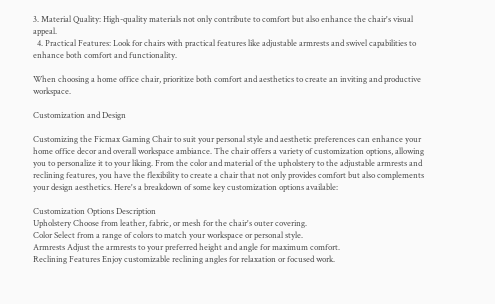3. Material Quality: High-quality materials not only contribute to comfort but also enhance the chair's visual appeal.
  4. Practical Features: Look for chairs with practical features like adjustable armrests and swivel capabilities to enhance both comfort and functionality.

When choosing a home office chair, prioritize both comfort and aesthetics to create an inviting and productive workspace.

Customization and Design

Customizing the Ficmax Gaming Chair to suit your personal style and aesthetic preferences can enhance your home office decor and overall workspace ambiance. The chair offers a variety of customization options, allowing you to personalize it to your liking. From the color and material of the upholstery to the adjustable armrests and reclining features, you have the flexibility to create a chair that not only provides comfort but also complements your design aesthetics. Here's a breakdown of some key customization options available:

Customization Options Description
Upholstery Choose from leather, fabric, or mesh for the chair's outer covering.
Color Select from a range of colors to match your workspace or personal style.
Armrests Adjust the armrests to your preferred height and angle for maximum comfort.
Reclining Features Enjoy customizable reclining angles for relaxation or focused work.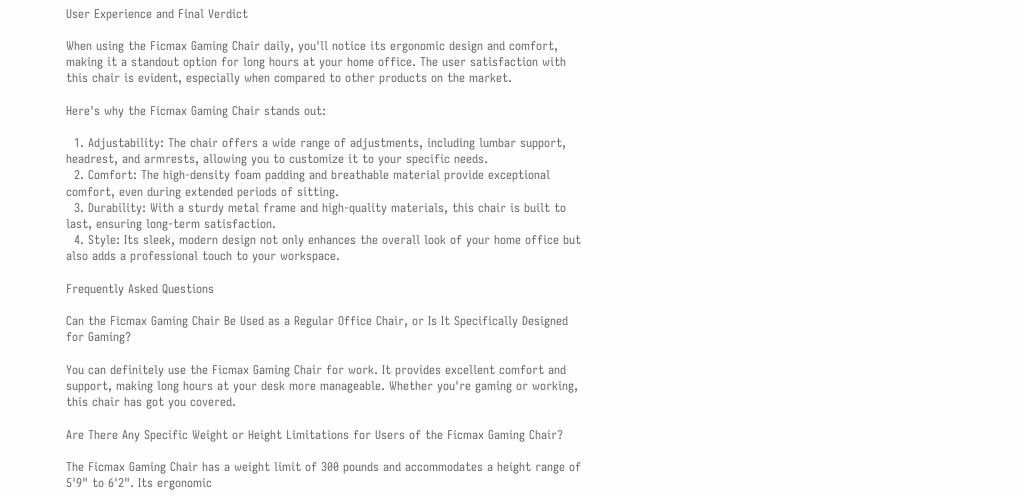User Experience and Final Verdict

When using the Ficmax Gaming Chair daily, you'll notice its ergonomic design and comfort, making it a standout option for long hours at your home office. The user satisfaction with this chair is evident, especially when compared to other products on the market.

Here's why the Ficmax Gaming Chair stands out:

  1. Adjustability: The chair offers a wide range of adjustments, including lumbar support, headrest, and armrests, allowing you to customize it to your specific needs.
  2. Comfort: The high-density foam padding and breathable material provide exceptional comfort, even during extended periods of sitting.
  3. Durability: With a sturdy metal frame and high-quality materials, this chair is built to last, ensuring long-term satisfaction.
  4. Style: Its sleek, modern design not only enhances the overall look of your home office but also adds a professional touch to your workspace.

Frequently Asked Questions

Can the Ficmax Gaming Chair Be Used as a Regular Office Chair, or Is It Specifically Designed for Gaming?

You can definitely use the Ficmax Gaming Chair for work. It provides excellent comfort and support, making long hours at your desk more manageable. Whether you're gaming or working, this chair has got you covered.

Are There Any Specific Weight or Height Limitations for Users of the Ficmax Gaming Chair?

The Ficmax Gaming Chair has a weight limit of 300 pounds and accommodates a height range of 5'9" to 6'2". Its ergonomic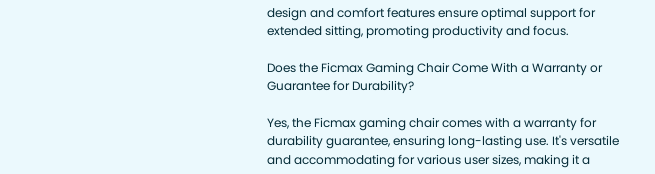design and comfort features ensure optimal support for extended sitting, promoting productivity and focus.

Does the Ficmax Gaming Chair Come With a Warranty or Guarantee for Durability?

Yes, the Ficmax gaming chair comes with a warranty for durability guarantee, ensuring long-lasting use. It's versatile and accommodating for various user sizes, making it a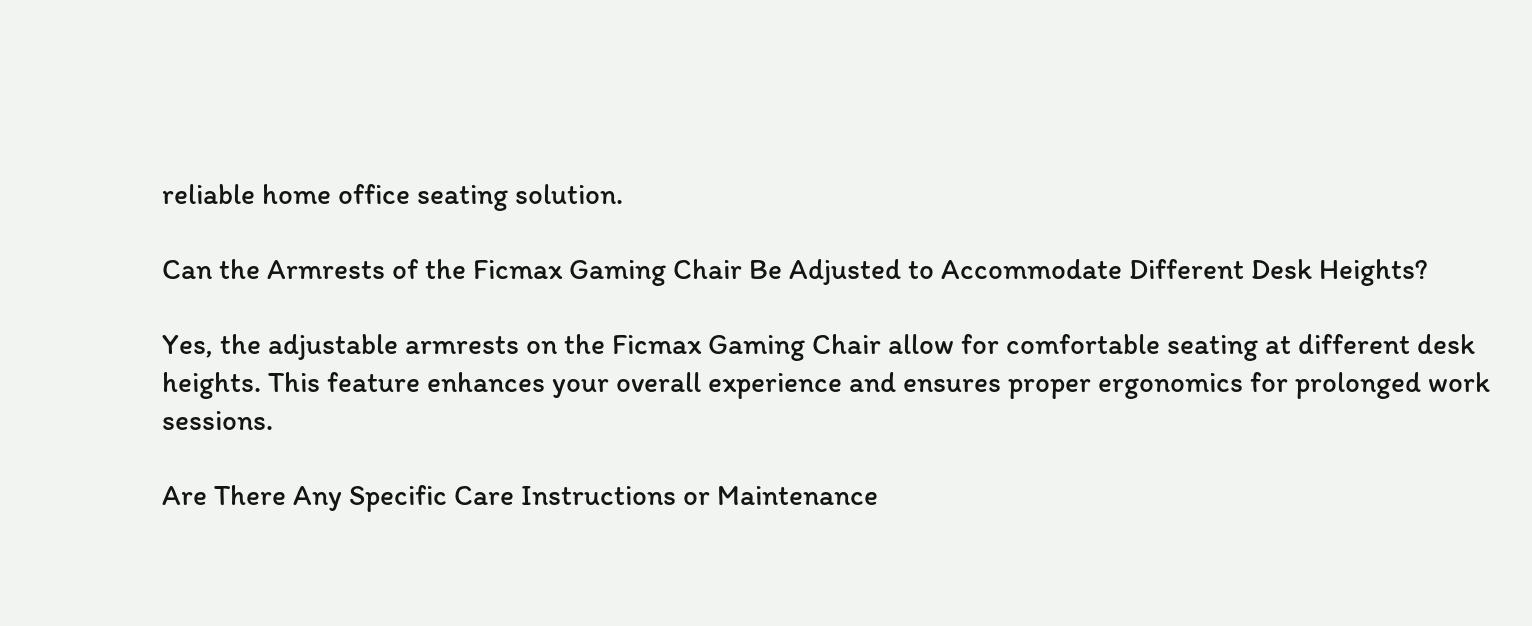reliable home office seating solution.

Can the Armrests of the Ficmax Gaming Chair Be Adjusted to Accommodate Different Desk Heights?

Yes, the adjustable armrests on the Ficmax Gaming Chair allow for comfortable seating at different desk heights. This feature enhances your overall experience and ensures proper ergonomics for prolonged work sessions.

Are There Any Specific Care Instructions or Maintenance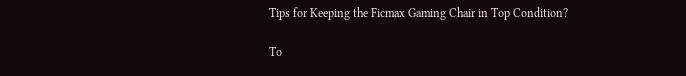Tips for Keeping the Ficmax Gaming Chair in Top Condition?

To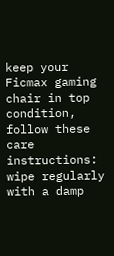keep your Ficmax gaming chair in top condition, follow these care instructions: wipe regularly with a damp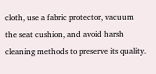cloth, use a fabric protector, vacuum the seat cushion, and avoid harsh cleaning methods to preserve its quality.